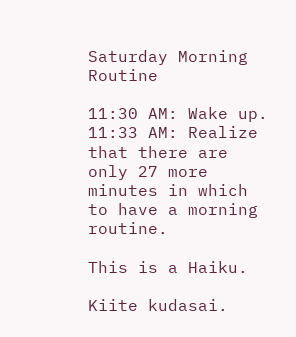Saturday Morning Routine

11:30 AM: Wake up.
11:33 AM: Realize that there are only 27 more minutes in which to have a morning routine.

This is a Haiku.

Kiite kudasai.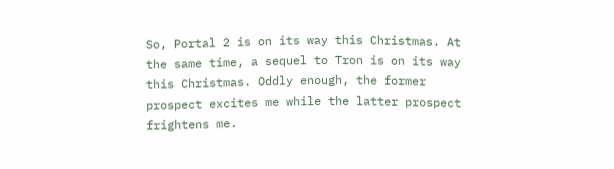So, Portal 2 is on its way this Christmas. At the same time, a sequel to Tron is on its way this Christmas. Oddly enough, the former prospect excites me while the latter prospect frightens me.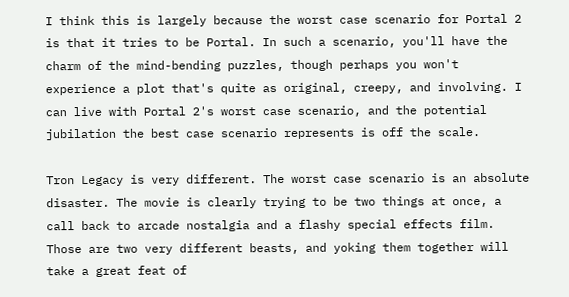I think this is largely because the worst case scenario for Portal 2 is that it tries to be Portal. In such a scenario, you'll have the charm of the mind-bending puzzles, though perhaps you won't experience a plot that's quite as original, creepy, and involving. I can live with Portal 2's worst case scenario, and the potential jubilation the best case scenario represents is off the scale.

Tron Legacy is very different. The worst case scenario is an absolute disaster. The movie is clearly trying to be two things at once, a call back to arcade nostalgia and a flashy special effects film. Those are two very different beasts, and yoking them together will take a great feat of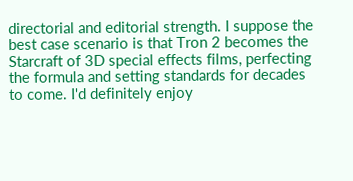directorial and editorial strength. I suppose the best case scenario is that Tron 2 becomes the Starcraft of 3D special effects films, perfecting the formula and setting standards for decades to come. I'd definitely enjoy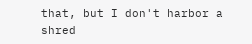that, but I don't harbor a shred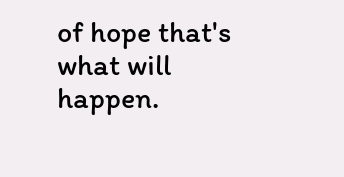of hope that's what will happen.